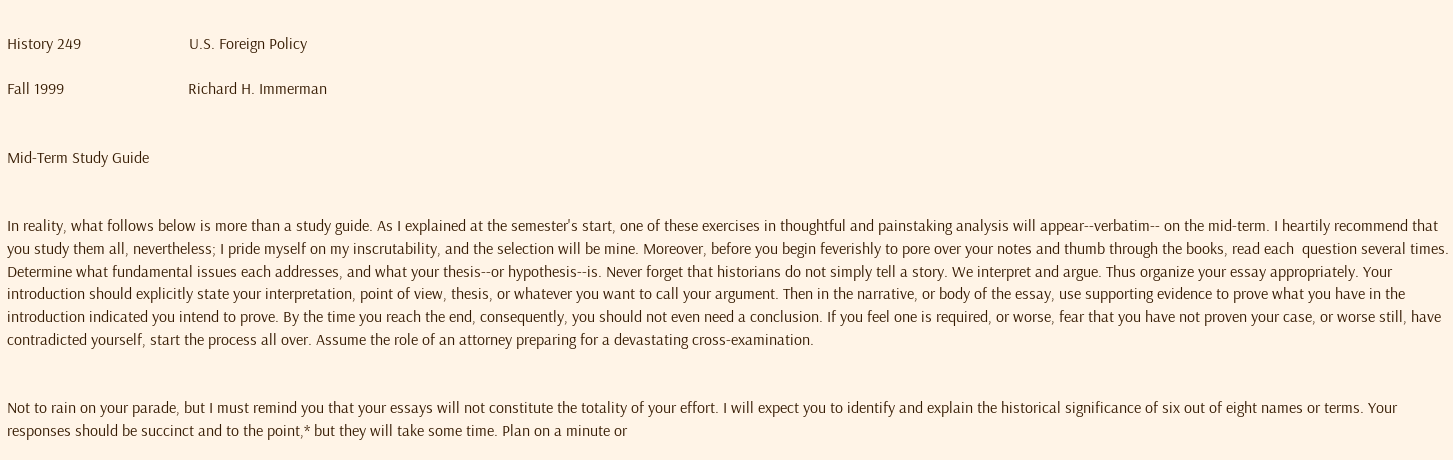History 249                           U.S. Foreign Policy

Fall 1999                               Richard H. Immerman


Mid-Term Study Guide


In reality, what follows below is more than a study guide. As I explained at the semester's start, one of these exercises in thoughtful and painstaking analysis will appear--verbatim-- on the mid-term. I heartily recommend that you study them all, nevertheless; I pride myself on my inscrutability, and the selection will be mine. Moreover, before you begin feverishly to pore over your notes and thumb through the books, read each  question several times. Determine what fundamental issues each addresses, and what your thesis--or hypothesis--is. Never forget that historians do not simply tell a story. We interpret and argue. Thus organize your essay appropriately. Your introduction should explicitly state your interpretation, point of view, thesis, or whatever you want to call your argument. Then in the narrative, or body of the essay, use supporting evidence to prove what you have in the introduction indicated you intend to prove. By the time you reach the end, consequently, you should not even need a conclusion. If you feel one is required, or worse, fear that you have not proven your case, or worse still, have contradicted yourself, start the process all over. Assume the role of an attorney preparing for a devastating cross-examination.


Not to rain on your parade, but I must remind you that your essays will not constitute the totality of your effort. I will expect you to identify and explain the historical significance of six out of eight names or terms. Your responses should be succinct and to the point,* but they will take some time. Plan on a minute or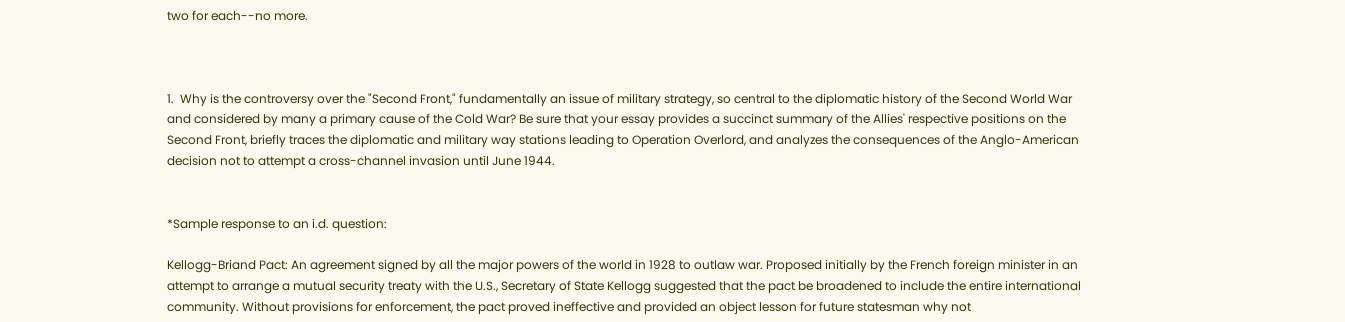two for each--no more.



1.  Why is the controversy over the "Second Front," fundamentally an issue of military strategy, so central to the diplomatic history of the Second World War and considered by many a primary cause of the Cold War? Be sure that your essay provides a succinct summary of the Allies' respective positions on the Second Front, briefly traces the diplomatic and military way stations leading to Operation Overlord, and analyzes the consequences of the Anglo-American decision not to attempt a cross-channel invasion until June 1944.


*Sample response to an i.d. question:

Kellogg-Briand Pact: An agreement signed by all the major powers of the world in 1928 to outlaw war. Proposed initially by the French foreign minister in an attempt to arrange a mutual security treaty with the U.S., Secretary of State Kellogg suggested that the pact be broadened to include the entire international community. Without provisions for enforcement, the pact proved ineffective and provided an object lesson for future statesman why not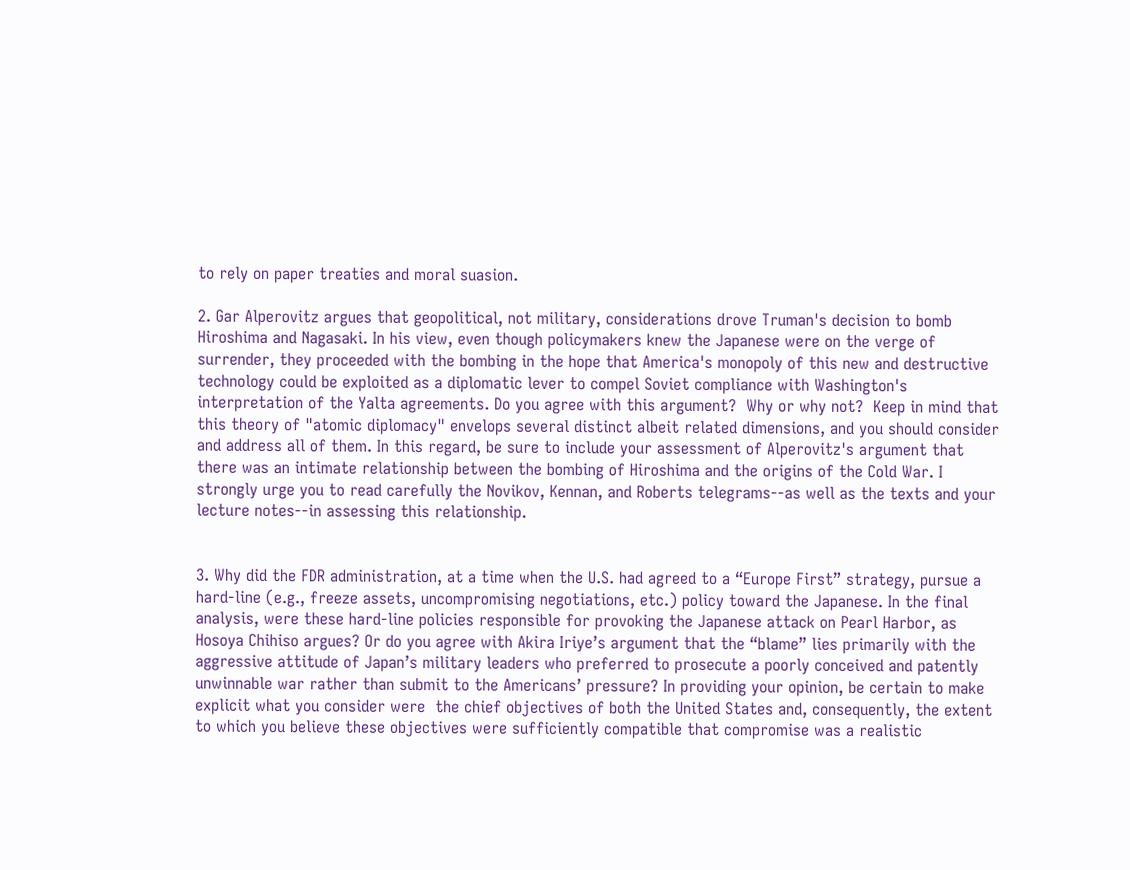to rely on paper treaties and moral suasion.

2. Gar Alperovitz argues that geopolitical, not military, considerations drove Truman's decision to bomb Hiroshima and Nagasaki. In his view, even though policymakers knew the Japanese were on the verge of surrender, they proceeded with the bombing in the hope that America's monopoly of this new and destructive technology could be exploited as a diplomatic lever to compel Soviet compliance with Washington's interpretation of the Yalta agreements. Do you agree with this argument?  Why or why not?  Keep in mind that this theory of "atomic diplomacy" envelops several distinct albeit related dimensions, and you should consider and address all of them. In this regard, be sure to include your assessment of Alperovitz's argument that there was an intimate relationship between the bombing of Hiroshima and the origins of the Cold War. I strongly urge you to read carefully the Novikov, Kennan, and Roberts telegrams--as well as the texts and your lecture notes--in assessing this relationship.


3. Why did the FDR administration, at a time when the U.S. had agreed to a “Europe First” strategy, pursue a hard-line (e.g., freeze assets, uncompromising negotiations, etc.) policy toward the Japanese. In the final analysis, were these hard-line policies responsible for provoking the Japanese attack on Pearl Harbor, as Hosoya Chihiso argues? Or do you agree with Akira Iriye’s argument that the “blame” lies primarily with the aggressive attitude of Japan’s military leaders who preferred to prosecute a poorly conceived and patently unwinnable war rather than submit to the Americans’ pressure? In providing your opinion, be certain to make explicit what you consider were  the chief objectives of both the United States and, consequently, the extent to which you believe these objectives were sufficiently compatible that compromise was a realistic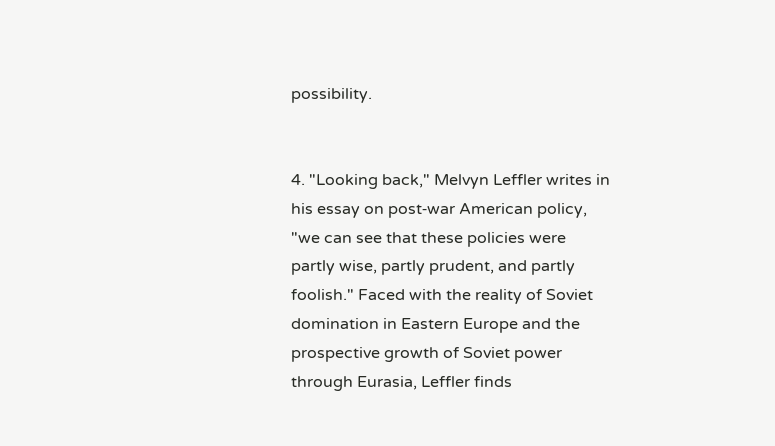possibility.


4. "Looking back," Melvyn Leffler writes in his essay on post‑war American policy, "we can see that these policies were partly wise, partly prudent, and partly foolish." Faced with the reality of Soviet domination in Eastern Europe and the prospective growth of Soviet power through Eurasia, Leffler finds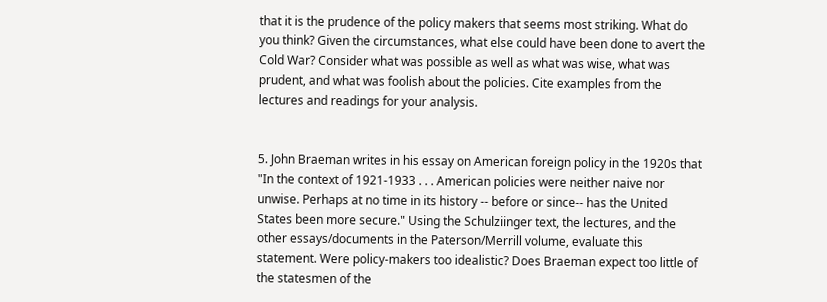that it is the prudence of the policy makers that seems most striking. What do you think? Given the circumstances, what else could have been done to avert the Cold War? Consider what was possible as well as what was wise, what was prudent, and what was foolish about the policies. Cite examples from the lectures and readings for your analysis.


5. John Braeman writes in his essay on American foreign policy in the 1920s that "In the context of 1921-1933 . . . American policies were neither naive nor unwise. Perhaps at no time in its history -- before or since-- has the United States been more secure." Using the Schulziinger text, the lectures, and the other essays/documents in the Paterson/Merrill volume, evaluate this statement. Were policy-makers too idealistic? Does Braeman expect too little of the statesmen of the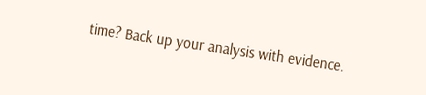time? Back up your analysis with evidence.